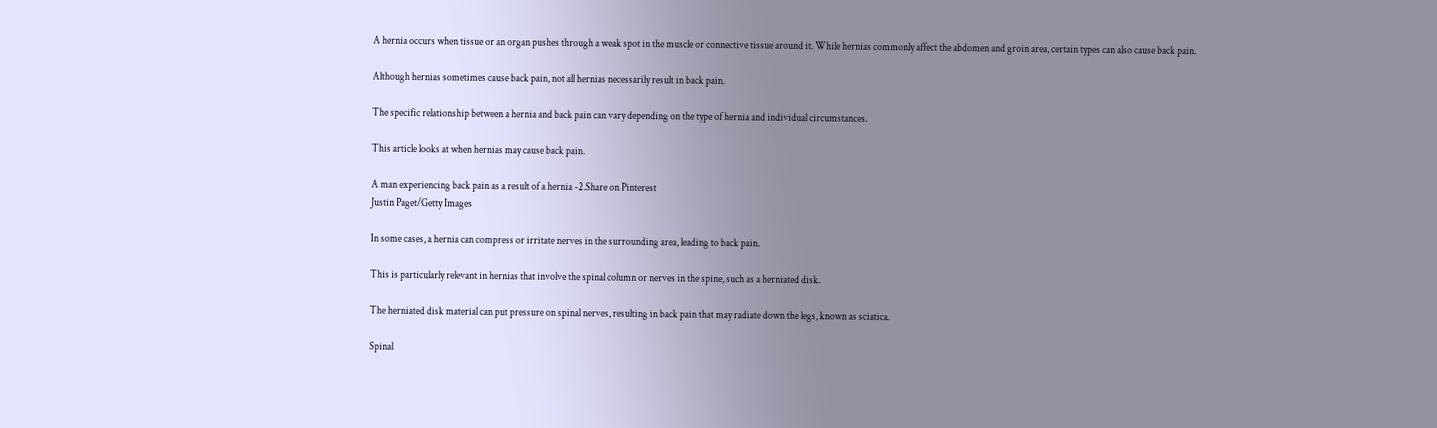A hernia occurs when tissue or an organ pushes through a weak spot in the muscle or connective tissue around it. While hernias commonly affect the abdomen and groin area, certain types can also cause back pain.

Although hernias sometimes cause back pain, not all hernias necessarily result in back pain.

The specific relationship between a hernia and back pain can vary depending on the type of hernia and individual circumstances.

This article looks at when hernias may cause back pain.

A man experiencing back pain as a result of a hernia -2.Share on Pinterest
Justin Paget/Getty Images

In some cases, a hernia can compress or irritate nerves in the surrounding area, leading to back pain.

This is particularly relevant in hernias that involve the spinal column or nerves in the spine, such as a herniated disk.

The herniated disk material can put pressure on spinal nerves, resulting in back pain that may radiate down the legs, known as sciatica.

Spinal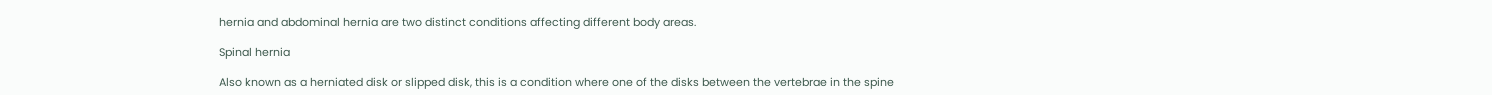hernia and abdominal hernia are two distinct conditions affecting different body areas.

Spinal hernia

Also known as a herniated disk or slipped disk, this is a condition where one of the disks between the vertebrae in the spine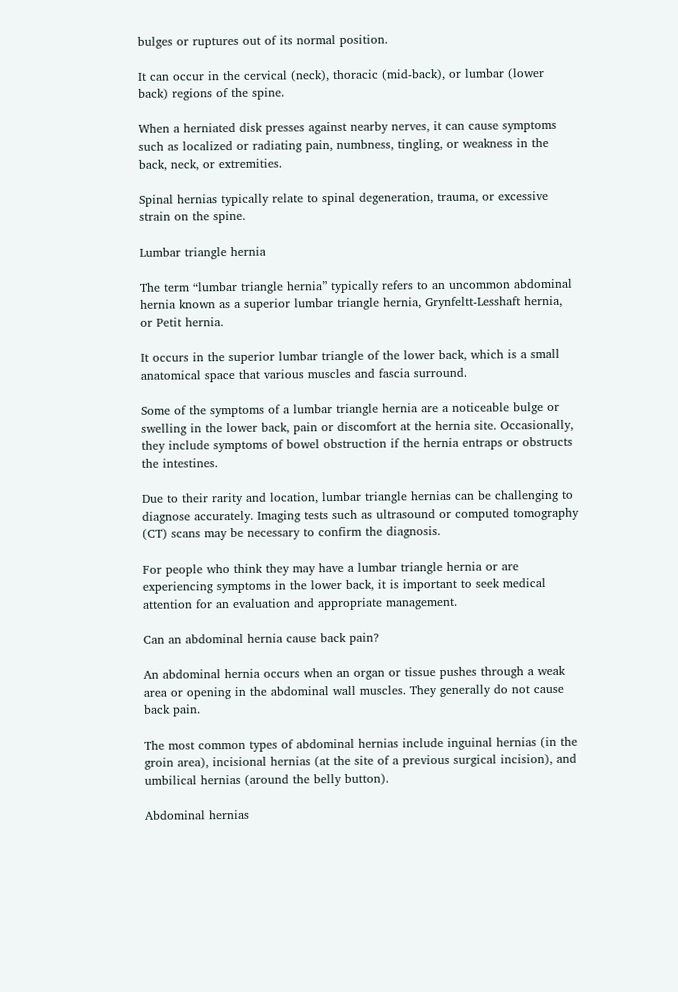bulges or ruptures out of its normal position.

It can occur in the cervical (neck), thoracic (mid-back), or lumbar (lower back) regions of the spine.

When a herniated disk presses against nearby nerves, it can cause symptoms such as localized or radiating pain, numbness, tingling, or weakness in the back, neck, or extremities.

Spinal hernias typically relate to spinal degeneration, trauma, or excessive strain on the spine.

Lumbar triangle hernia

The term “lumbar triangle hernia” typically refers to an uncommon abdominal hernia known as a superior lumbar triangle hernia, Grynfeltt-Lesshaft hernia, or Petit hernia.

It occurs in the superior lumbar triangle of the lower back, which is a small anatomical space that various muscles and fascia surround.

Some of the symptoms of a lumbar triangle hernia are a noticeable bulge or swelling in the lower back, pain or discomfort at the hernia site. Occasionally, they include symptoms of bowel obstruction if the hernia entraps or obstructs the intestines.

Due to their rarity and location, lumbar triangle hernias can be challenging to diagnose accurately. Imaging tests such as ultrasound or computed tomography (CT) scans may be necessary to confirm the diagnosis.

For people who think they may have a lumbar triangle hernia or are experiencing symptoms in the lower back, it is important to seek medical attention for an evaluation and appropriate management.

Can an abdominal hernia cause back pain?

An abdominal hernia occurs when an organ or tissue pushes through a weak area or opening in the abdominal wall muscles. They generally do not cause back pain.

The most common types of abdominal hernias include inguinal hernias (in the groin area), incisional hernias (at the site of a previous surgical incision), and umbilical hernias (around the belly button).

Abdominal hernias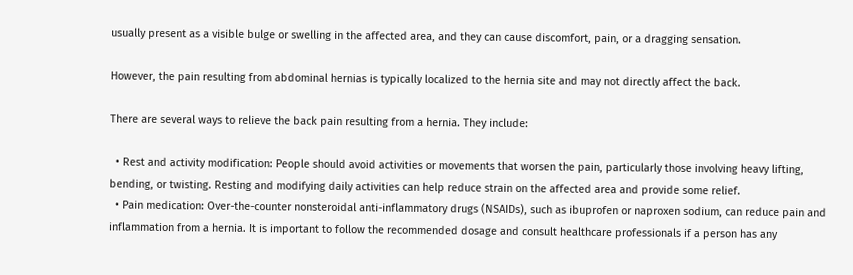usually present as a visible bulge or swelling in the affected area, and they can cause discomfort, pain, or a dragging sensation.

However, the pain resulting from abdominal hernias is typically localized to the hernia site and may not directly affect the back.

There are several ways to relieve the back pain resulting from a hernia. They include:

  • Rest and activity modification: People should avoid activities or movements that worsen the pain, particularly those involving heavy lifting, bending, or twisting. Resting and modifying daily activities can help reduce strain on the affected area and provide some relief.
  • Pain medication: Over-the-counter nonsteroidal anti-inflammatory drugs (NSAIDs), such as ibuprofen or naproxen sodium, can reduce pain and inflammation from a hernia. It is important to follow the recommended dosage and consult healthcare professionals if a person has any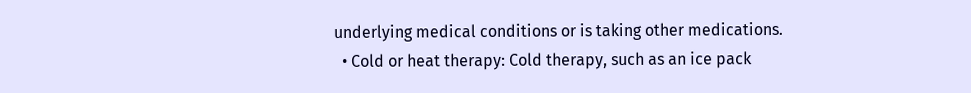underlying medical conditions or is taking other medications.
  • Cold or heat therapy: Cold therapy, such as an ice pack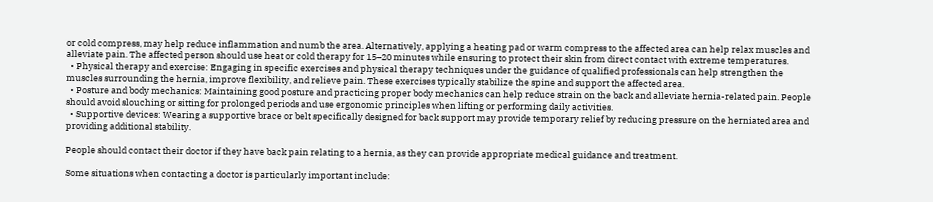or cold compress, may help reduce inflammation and numb the area. Alternatively, applying a heating pad or warm compress to the affected area can help relax muscles and alleviate pain. The affected person should use heat or cold therapy for 15–20 minutes while ensuring to protect their skin from direct contact with extreme temperatures.
  • Physical therapy and exercise: Engaging in specific exercises and physical therapy techniques under the guidance of qualified professionals can help strengthen the muscles surrounding the hernia, improve flexibility, and relieve pain. These exercises typically stabilize the spine and support the affected area.
  • Posture and body mechanics: Maintaining good posture and practicing proper body mechanics can help reduce strain on the back and alleviate hernia-related pain. People should avoid slouching or sitting for prolonged periods and use ergonomic principles when lifting or performing daily activities.
  • Supportive devices: Wearing a supportive brace or belt specifically designed for back support may provide temporary relief by reducing pressure on the herniated area and providing additional stability.

People should contact their doctor if they have back pain relating to a hernia, as they can provide appropriate medical guidance and treatment.

Some situations when contacting a doctor is particularly important include: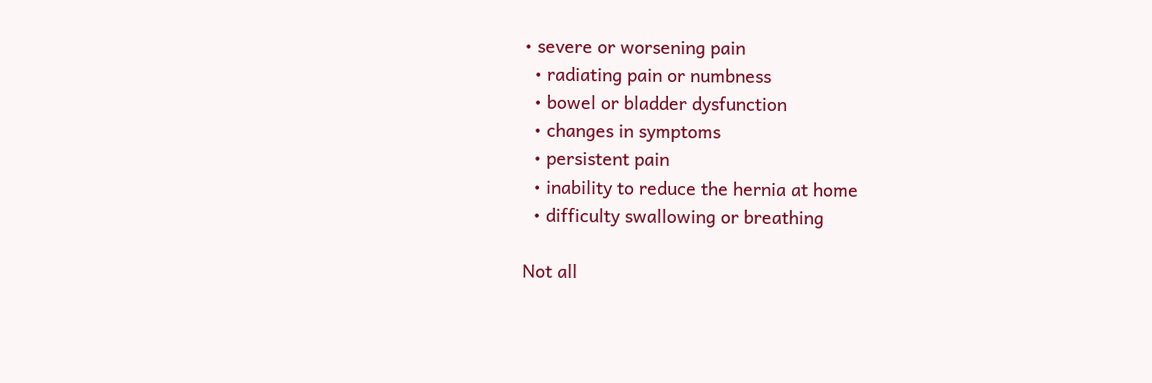• severe or worsening pain
  • radiating pain or numbness
  • bowel or bladder dysfunction
  • changes in symptoms
  • persistent pain
  • inability to reduce the hernia at home
  • difficulty swallowing or breathing

Not all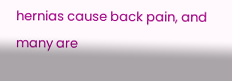hernias cause back pain, and many are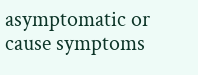asymptomatic or cause symptoms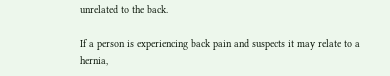unrelated to the back.

If a person is experiencing back pain and suspects it may relate to a hernia,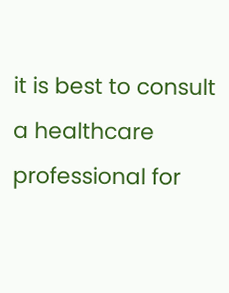it is best to consult a healthcare professional for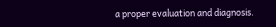a proper evaluation and diagnosis.